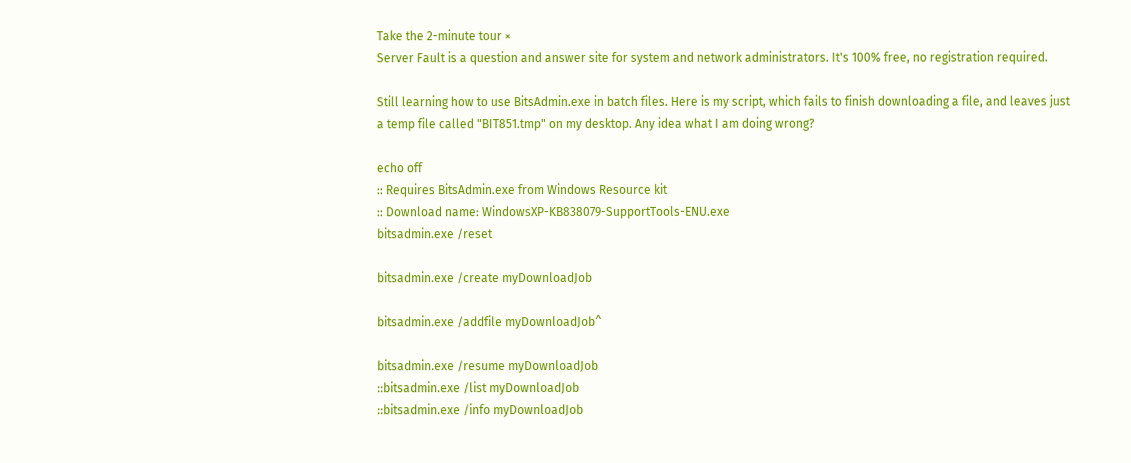Take the 2-minute tour ×
Server Fault is a question and answer site for system and network administrators. It's 100% free, no registration required.

Still learning how to use BitsAdmin.exe in batch files. Here is my script, which fails to finish downloading a file, and leaves just a temp file called "BIT851.tmp" on my desktop. Any idea what I am doing wrong?

echo off
:: Requires BitsAdmin.exe from Windows Resource kit
:: Download name: WindowsXP-KB838079-SupportTools-ENU.exe
bitsadmin.exe /reset

bitsadmin.exe /create myDownloadJob

bitsadmin.exe /addfile myDownloadJob^

bitsadmin.exe /resume myDownloadJob
::bitsadmin.exe /list myDownloadJob
::bitsadmin.exe /info myDownloadJob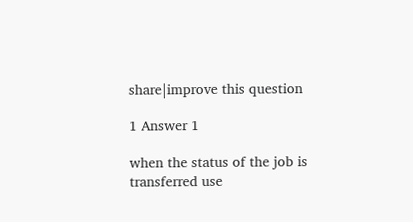share|improve this question

1 Answer 1

when the status of the job is transferred use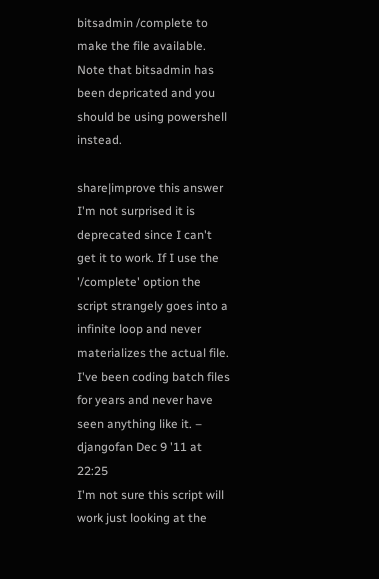bitsadmin /complete to make the file available. Note that bitsadmin has been depricated and you should be using powershell instead.

share|improve this answer
I'm not surprised it is deprecated since I can't get it to work. If I use the '/complete' option the script strangely goes into a infinite loop and never materializes the actual file. I've been coding batch files for years and never have seen anything like it. –  djangofan Dec 9 '11 at 22:25
I'm not sure this script will work just looking at the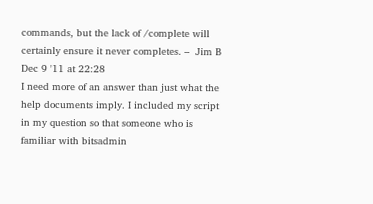commands, but the lack of /complete will certainly ensure it never completes. –  Jim B Dec 9 '11 at 22:28
I need more of an answer than just what the help documents imply. I included my script in my question so that someone who is familiar with bitsadmin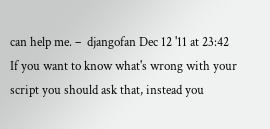can help me. –  djangofan Dec 12 '11 at 23:42
If you want to know what's wrong with your script you should ask that, instead you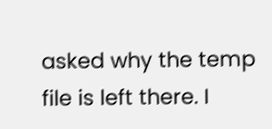asked why the temp file is left there. I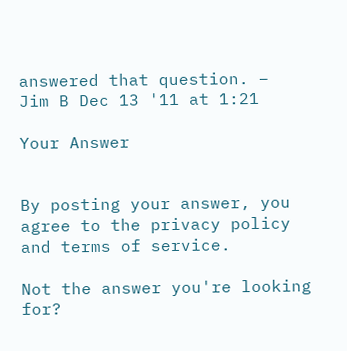answered that question. –  Jim B Dec 13 '11 at 1:21

Your Answer


By posting your answer, you agree to the privacy policy and terms of service.

Not the answer you're looking for?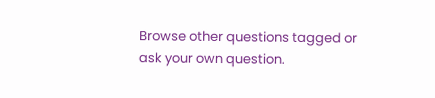Browse other questions tagged or ask your own question.